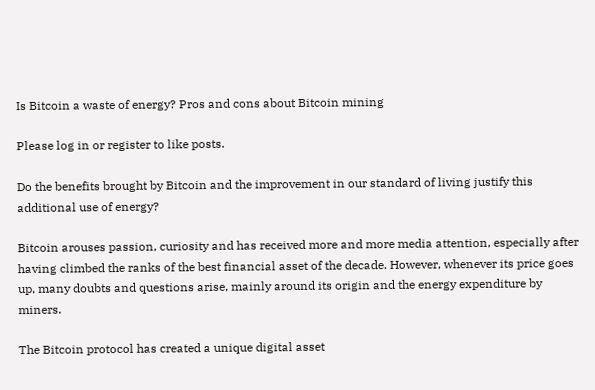Is Bitcoin a waste of energy? Pros and cons about Bitcoin mining

Please log in or register to like posts.

Do the benefits brought by Bitcoin and the improvement in our standard of living justify this additional use of energy?

Bitcoin arouses passion, curiosity and has received more and more media attention, especially after having climbed the ranks of the best financial asset of the decade. However, whenever its price goes up, many doubts and questions arise, mainly around its origin and the energy expenditure by miners.

The Bitcoin protocol has created a unique digital asset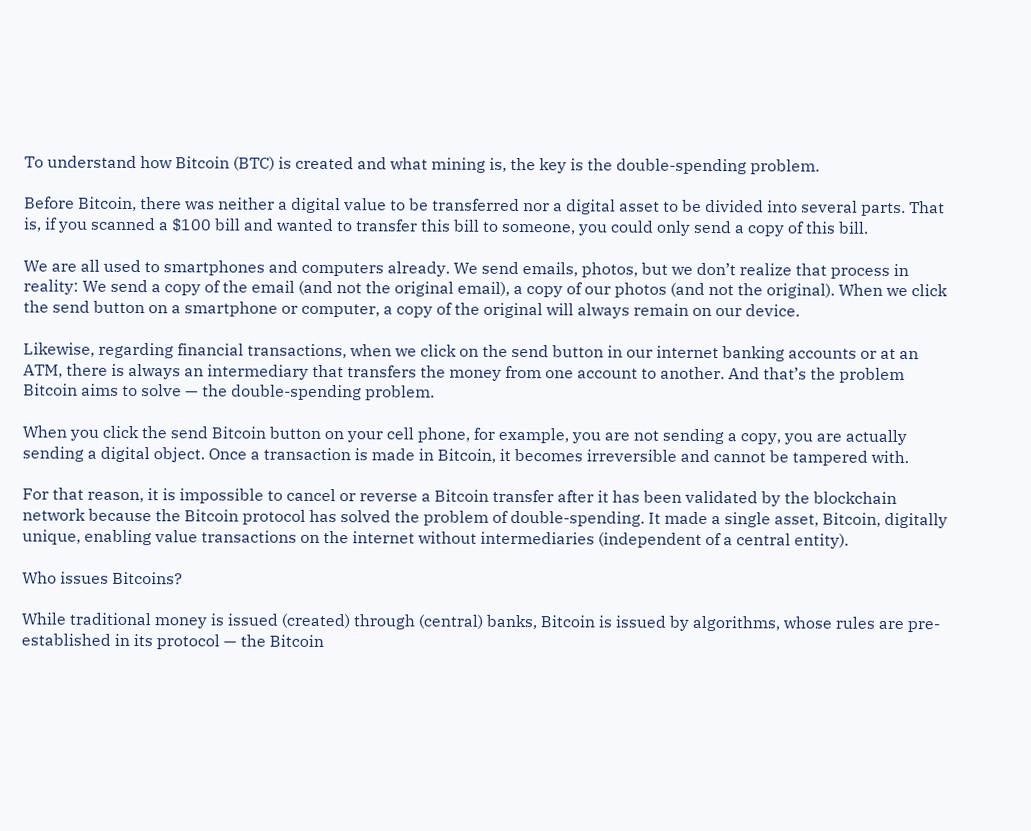To understand how Bitcoin (BTC) is created and what mining is, the key is the double-spending problem.

Before Bitcoin, there was neither a digital value to be transferred nor a digital asset to be divided into several parts. That is, if you scanned a $100 bill and wanted to transfer this bill to someone, you could only send a copy of this bill.

We are all used to smartphones and computers already. We send emails, photos, but we don’t realize that process in reality: We send a copy of the email (and not the original email), a copy of our photos (and not the original). When we click the send button on a smartphone or computer, a copy of the original will always remain on our device.

Likewise, regarding financial transactions, when we click on the send button in our internet banking accounts or at an ATM, there is always an intermediary that transfers the money from one account to another. And that’s the problem Bitcoin aims to solve — the double-spending problem.

When you click the send Bitcoin button on your cell phone, for example, you are not sending a copy, you are actually sending a digital object. Once a transaction is made in Bitcoin, it becomes irreversible and cannot be tampered with.

For that reason, it is impossible to cancel or reverse a Bitcoin transfer after it has been validated by the blockchain network because the Bitcoin protocol has solved the problem of double-spending. It made a single asset, Bitcoin, digitally unique, enabling value transactions on the internet without intermediaries (independent of a central entity).

Who issues Bitcoins?

While traditional money is issued (created) through (central) banks, Bitcoin is issued by algorithms, whose rules are pre-established in its protocol — the Bitcoin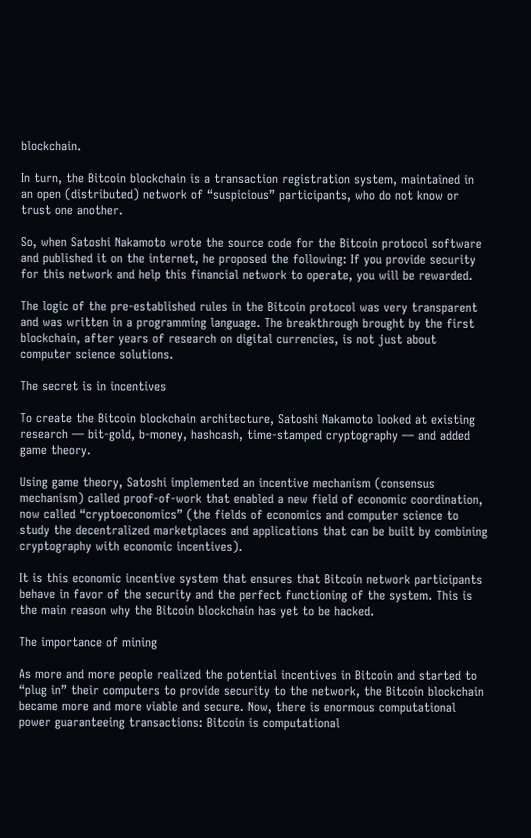blockchain.

In turn, the Bitcoin blockchain is a transaction registration system, maintained in an open (distributed) network of “suspicious” participants, who do not know or trust one another.

So, when Satoshi Nakamoto wrote the source code for the Bitcoin protocol software and published it on the internet, he proposed the following: If you provide security for this network and help this financial network to operate, you will be rewarded.

The logic of the pre-established rules in the Bitcoin protocol was very transparent and was written in a programming language. The breakthrough brought by the first blockchain, after years of research on digital currencies, is not just about computer science solutions.

The secret is in incentives

To create the Bitcoin blockchain architecture, Satoshi Nakamoto looked at existing research — bit-gold, b-money, hashcash, time-stamped cryptography — and added game theory.

Using game theory, Satoshi implemented an incentive mechanism (consensus mechanism) called proof-of-work that enabled a new field of economic coordination, now called “cryptoeconomics” (the fields of economics and computer science to study the decentralized marketplaces and applications that can be built by combining cryptography with economic incentives).

It is this economic incentive system that ensures that Bitcoin network participants behave in favor of the security and the perfect functioning of the system. This is the main reason why the Bitcoin blockchain has yet to be hacked.

The importance of mining

As more and more people realized the potential incentives in Bitcoin and started to “plug in” their computers to provide security to the network, the Bitcoin blockchain became more and more viable and secure. Now, there is enormous computational power guaranteeing transactions: Bitcoin is computational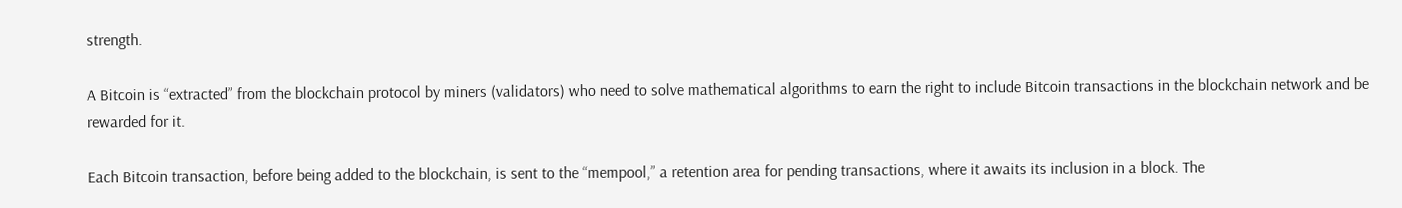strength.

A Bitcoin is “extracted” from the blockchain protocol by miners (validators) who need to solve mathematical algorithms to earn the right to include Bitcoin transactions in the blockchain network and be rewarded for it.

Each Bitcoin transaction, before being added to the blockchain, is sent to the “mempool,” a retention area for pending transactions, where it awaits its inclusion in a block. The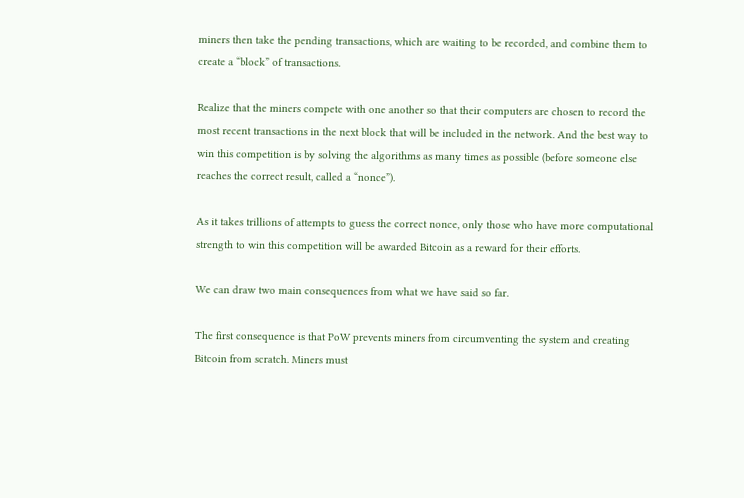miners then take the pending transactions, which are waiting to be recorded, and combine them to create a “block” of transactions.

Realize that the miners compete with one another so that their computers are chosen to record the most recent transactions in the next block that will be included in the network. And the best way to win this competition is by solving the algorithms as many times as possible (before someone else reaches the correct result, called a “nonce”).

As it takes trillions of attempts to guess the correct nonce, only those who have more computational strength to win this competition will be awarded Bitcoin as a reward for their efforts.

We can draw two main consequences from what we have said so far.

The first consequence is that PoW prevents miners from circumventing the system and creating Bitcoin from scratch. Miners must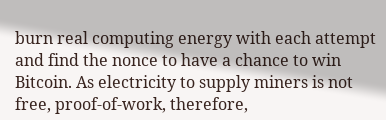burn real computing energy with each attempt and find the nonce to have a chance to win Bitcoin. As electricity to supply miners is not free, proof-of-work, therefore,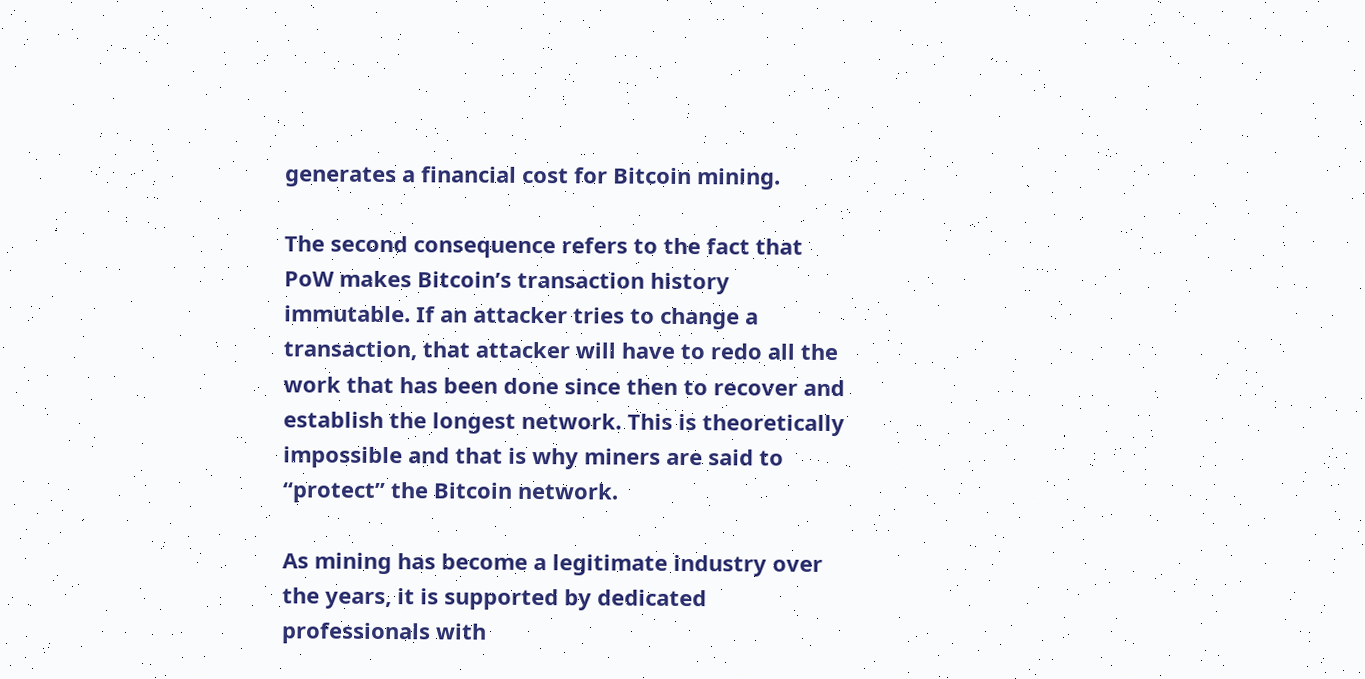generates a financial cost for Bitcoin mining.

The second consequence refers to the fact that PoW makes Bitcoin’s transaction history immutable. If an attacker tries to change a transaction, that attacker will have to redo all the work that has been done since then to recover and establish the longest network. This is theoretically impossible and that is why miners are said to “protect” the Bitcoin network.

As mining has become a legitimate industry over the years, it is supported by dedicated professionals with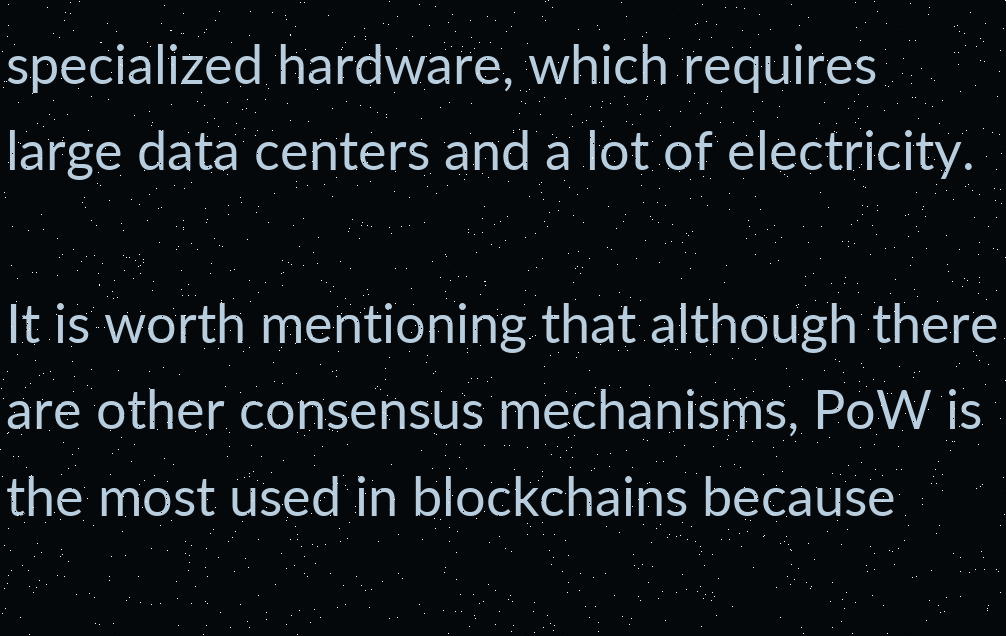specialized hardware, which requires large data centers and a lot of electricity.

It is worth mentioning that although there are other consensus mechanisms, PoW is the most used in blockchains because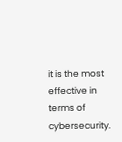it is the most effective in terms of cybersecurity.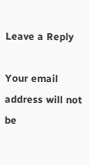Leave a Reply

Your email address will not be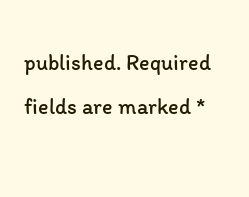published. Required fields are marked *